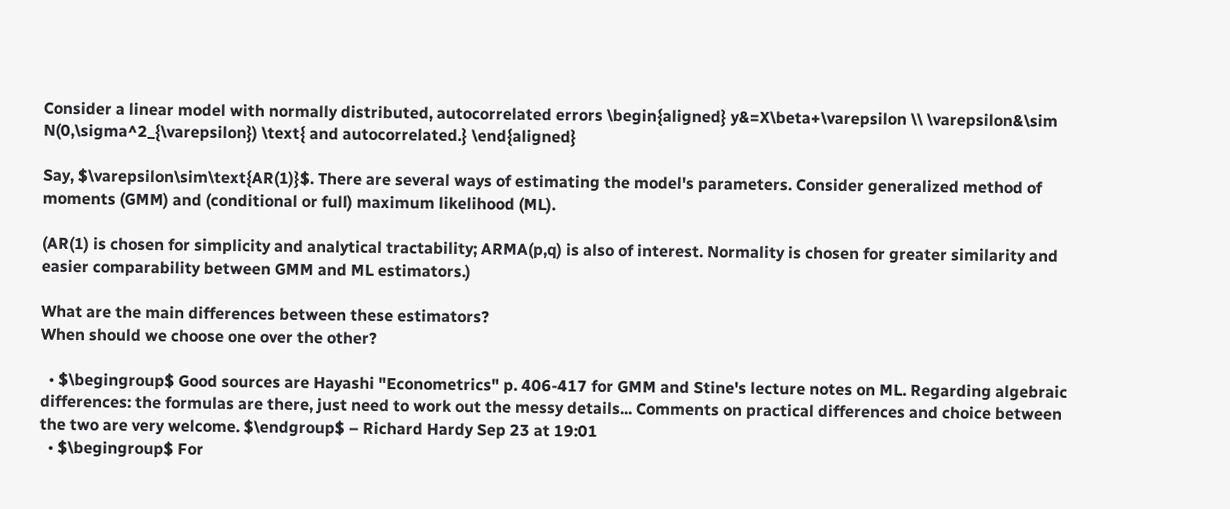Consider a linear model with normally distributed, autocorrelated errors \begin{aligned} y&=X\beta+\varepsilon \\ \varepsilon&\sim N(0,\sigma^2_{\varepsilon}) \text{ and autocorrelated.} \end{aligned}

Say, $\varepsilon\sim\text{AR(1)}$. There are several ways of estimating the model's parameters. Consider generalized method of moments (GMM) and (conditional or full) maximum likelihood (ML).

(AR(1) is chosen for simplicity and analytical tractability; ARMA(p,q) is also of interest. Normality is chosen for greater similarity and easier comparability between GMM and ML estimators.)

What are the main differences between these estimators?
When should we choose one over the other?

  • $\begingroup$ Good sources are Hayashi "Econometrics" p. 406-417 for GMM and Stine's lecture notes on ML. Regarding algebraic differences: the formulas are there, just need to work out the messy details... Comments on practical differences and choice between the two are very welcome. $\endgroup$ – Richard Hardy Sep 23 at 19:01
  • $\begingroup$ For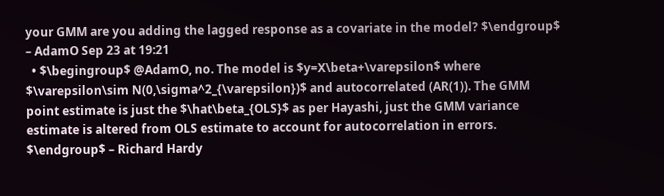your GMM are you adding the lagged response as a covariate in the model? $\endgroup$ – AdamO Sep 23 at 19:21
  • $\begingroup$ @AdamO, no. The model is $y=X\beta+\varepsilon$ where $\varepsilon\sim N(0,\sigma^2_{\varepsilon})$ and autocorrelated (AR(1)). The GMM point estimate is just the $\hat\beta_{OLS}$ as per Hayashi, just the GMM variance estimate is altered from OLS estimate to account for autocorrelation in errors. $\endgroup$ – Richard Hardy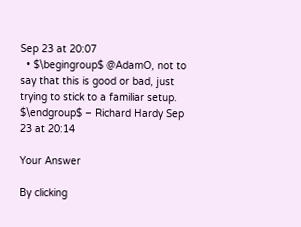Sep 23 at 20:07
  • $\begingroup$ @AdamO, not to say that this is good or bad, just trying to stick to a familiar setup. $\endgroup$ – Richard Hardy Sep 23 at 20:14

Your Answer

By clicking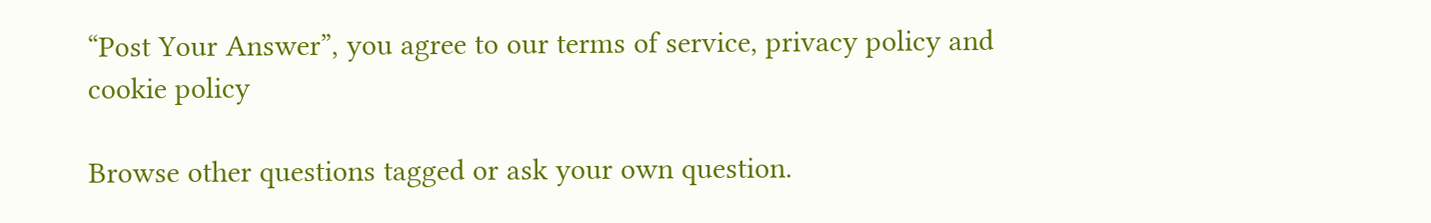“Post Your Answer”, you agree to our terms of service, privacy policy and cookie policy

Browse other questions tagged or ask your own question.